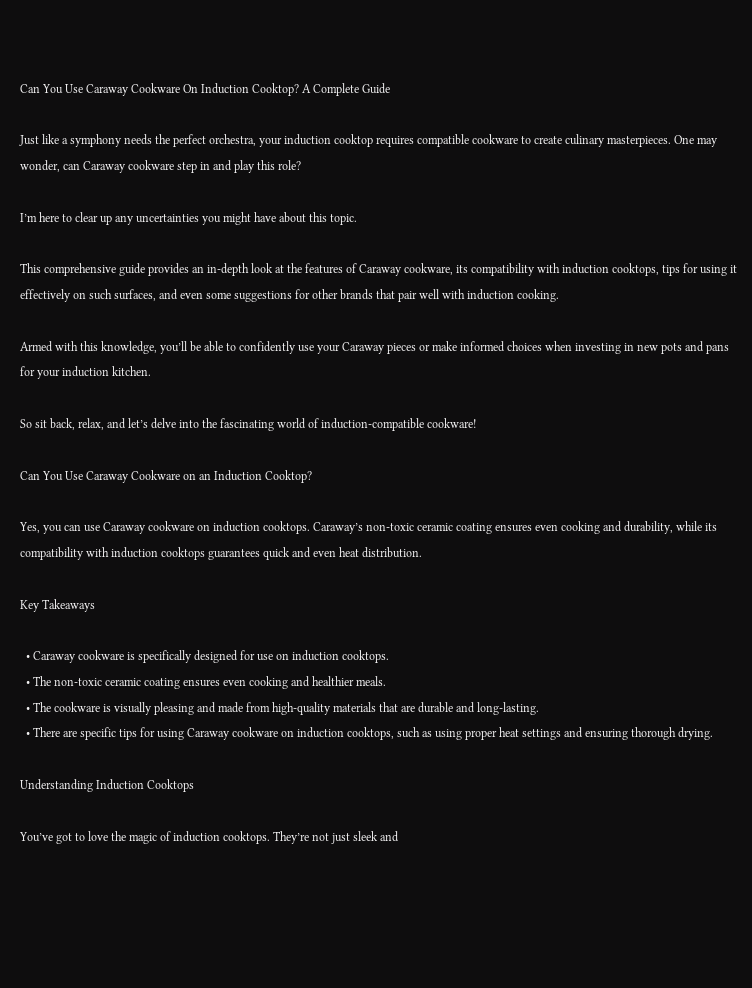Can You Use Caraway Cookware On Induction Cooktop? A Complete Guide

Just like a symphony needs the perfect orchestra, your induction cooktop requires compatible cookware to create culinary masterpieces. One may wonder, can Caraway cookware step in and play this role?

I’m here to clear up any uncertainties you might have about this topic.

This comprehensive guide provides an in-depth look at the features of Caraway cookware, its compatibility with induction cooktops, tips for using it effectively on such surfaces, and even some suggestions for other brands that pair well with induction cooking.

Armed with this knowledge, you’ll be able to confidently use your Caraway pieces or make informed choices when investing in new pots and pans for your induction kitchen.

So sit back, relax, and let’s delve into the fascinating world of induction-compatible cookware!

Can You Use Caraway Cookware on an Induction Cooktop?

Yes, you can use Caraway cookware on induction cooktops. Caraway’s non-toxic ceramic coating ensures even cooking and durability, while its compatibility with induction cooktops guarantees quick and even heat distribution.

Key Takeaways

  • Caraway cookware is specifically designed for use on induction cooktops.
  • The non-toxic ceramic coating ensures even cooking and healthier meals.
  • The cookware is visually pleasing and made from high-quality materials that are durable and long-lasting.
  • There are specific tips for using Caraway cookware on induction cooktops, such as using proper heat settings and ensuring thorough drying.

Understanding Induction Cooktops

You’ve got to love the magic of induction cooktops. They’re not just sleek and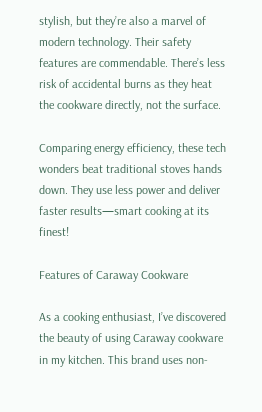stylish, but they’re also a marvel of modern technology. Their safety features are commendable. There’s less risk of accidental burns as they heat the cookware directly, not the surface.

Comparing energy efficiency, these tech wonders beat traditional stoves hands down. They use less power and deliver faster results—smart cooking at its finest!

Features of Caraway Cookware

As a cooking enthusiast, I’ve discovered the beauty of using Caraway cookware in my kitchen. This brand uses non-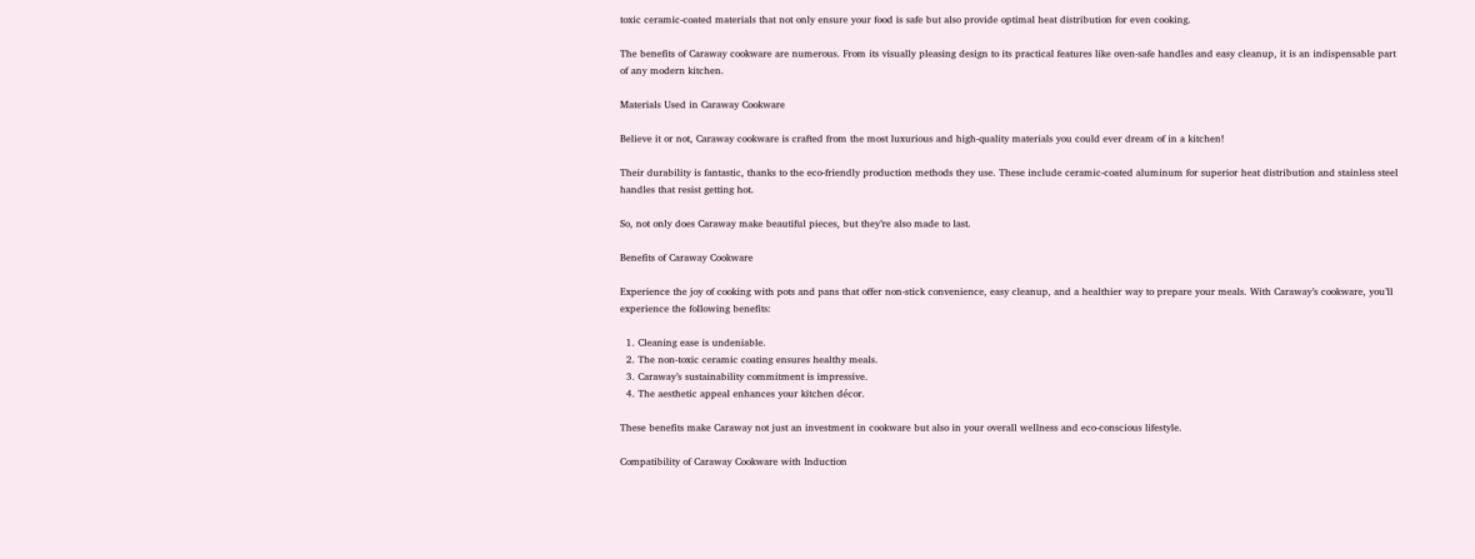toxic ceramic-coated materials that not only ensure your food is safe but also provide optimal heat distribution for even cooking.

The benefits of Caraway cookware are numerous. From its visually pleasing design to its practical features like oven-safe handles and easy cleanup, it is an indispensable part of any modern kitchen.

Materials Used in Caraway Cookware

Believe it or not, Caraway cookware is crafted from the most luxurious and high-quality materials you could ever dream of in a kitchen!

Their durability is fantastic, thanks to the eco-friendly production methods they use. These include ceramic-coated aluminum for superior heat distribution and stainless steel handles that resist getting hot.

So, not only does Caraway make beautiful pieces, but they’re also made to last.

Benefits of Caraway Cookware

Experience the joy of cooking with pots and pans that offer non-stick convenience, easy cleanup, and a healthier way to prepare your meals. With Caraway’s cookware, you’ll experience the following benefits:

  1. Cleaning ease is undeniable.
  2. The non-toxic ceramic coating ensures healthy meals.
  3. Caraway’s sustainability commitment is impressive.
  4. The aesthetic appeal enhances your kitchen décor.

These benefits make Caraway not just an investment in cookware but also in your overall wellness and eco-conscious lifestyle.

Compatibility of Caraway Cookware with Induction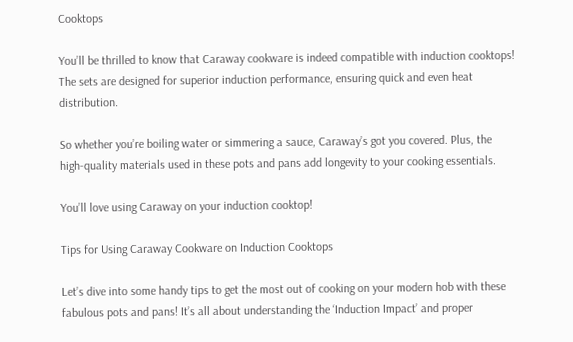Cooktops

You’ll be thrilled to know that Caraway cookware is indeed compatible with induction cooktops! The sets are designed for superior induction performance, ensuring quick and even heat distribution.

So whether you’re boiling water or simmering a sauce, Caraway’s got you covered. Plus, the high-quality materials used in these pots and pans add longevity to your cooking essentials.

You’ll love using Caraway on your induction cooktop!

Tips for Using Caraway Cookware on Induction Cooktops

Let’s dive into some handy tips to get the most out of cooking on your modern hob with these fabulous pots and pans! It’s all about understanding the ‘Induction Impact’ and proper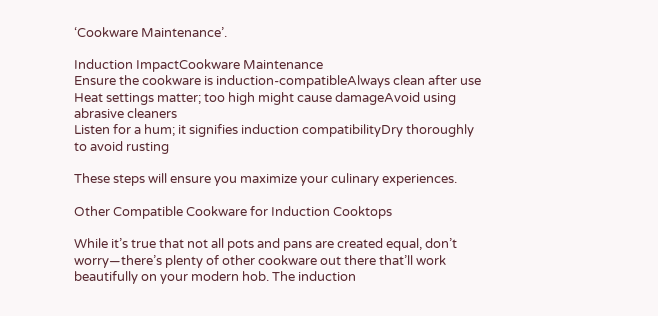‘Cookware Maintenance’.

Induction ImpactCookware Maintenance
Ensure the cookware is induction-compatibleAlways clean after use
Heat settings matter; too high might cause damageAvoid using abrasive cleaners
Listen for a hum; it signifies induction compatibilityDry thoroughly to avoid rusting

These steps will ensure you maximize your culinary experiences.

Other Compatible Cookware for Induction Cooktops

While it’s true that not all pots and pans are created equal, don’t worry—there’s plenty of other cookware out there that’ll work beautifully on your modern hob. The induction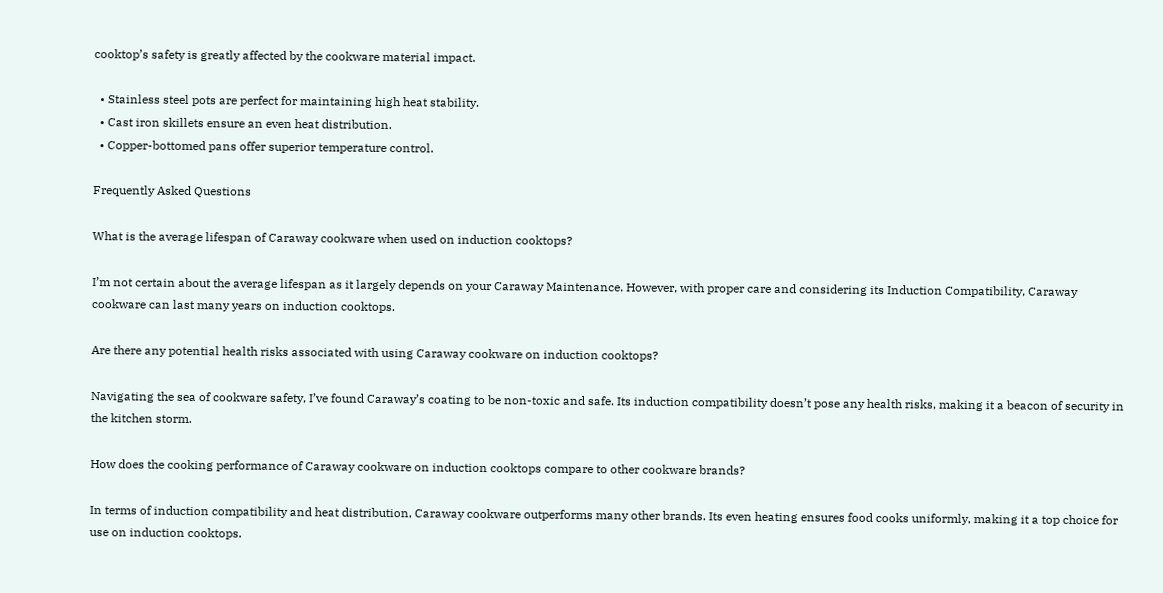cooktop’s safety is greatly affected by the cookware material impact.

  • Stainless steel pots are perfect for maintaining high heat stability.
  • Cast iron skillets ensure an even heat distribution.
  • Copper-bottomed pans offer superior temperature control.

Frequently Asked Questions

What is the average lifespan of Caraway cookware when used on induction cooktops?

I’m not certain about the average lifespan as it largely depends on your Caraway Maintenance. However, with proper care and considering its Induction Compatibility, Caraway cookware can last many years on induction cooktops.

Are there any potential health risks associated with using Caraway cookware on induction cooktops?

Navigating the sea of cookware safety, I’ve found Caraway’s coating to be non-toxic and safe. Its induction compatibility doesn’t pose any health risks, making it a beacon of security in the kitchen storm.

How does the cooking performance of Caraway cookware on induction cooktops compare to other cookware brands?

In terms of induction compatibility and heat distribution, Caraway cookware outperforms many other brands. Its even heating ensures food cooks uniformly, making it a top choice for use on induction cooktops.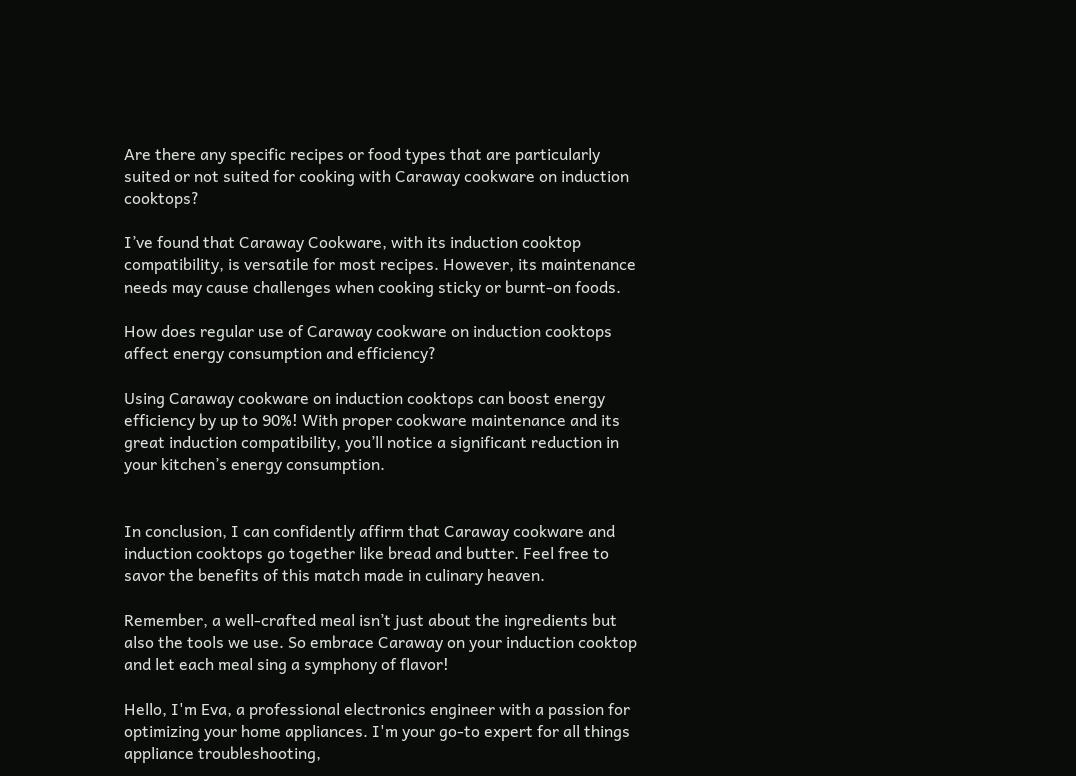Are there any specific recipes or food types that are particularly suited or not suited for cooking with Caraway cookware on induction cooktops?

I’ve found that Caraway Cookware, with its induction cooktop compatibility, is versatile for most recipes. However, its maintenance needs may cause challenges when cooking sticky or burnt-on foods.

How does regular use of Caraway cookware on induction cooktops affect energy consumption and efficiency?

Using Caraway cookware on induction cooktops can boost energy efficiency by up to 90%! With proper cookware maintenance and its great induction compatibility, you’ll notice a significant reduction in your kitchen’s energy consumption.


In conclusion, I can confidently affirm that Caraway cookware and induction cooktops go together like bread and butter. Feel free to savor the benefits of this match made in culinary heaven.

Remember, a well-crafted meal isn’t just about the ingredients but also the tools we use. So embrace Caraway on your induction cooktop and let each meal sing a symphony of flavor!

Hello, I'm Eva, a professional electronics engineer with a passion for optimizing your home appliances. I'm your go-to expert for all things appliance troubleshooting,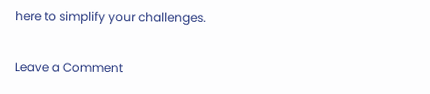here to simplify your challenges.

Leave a Comment